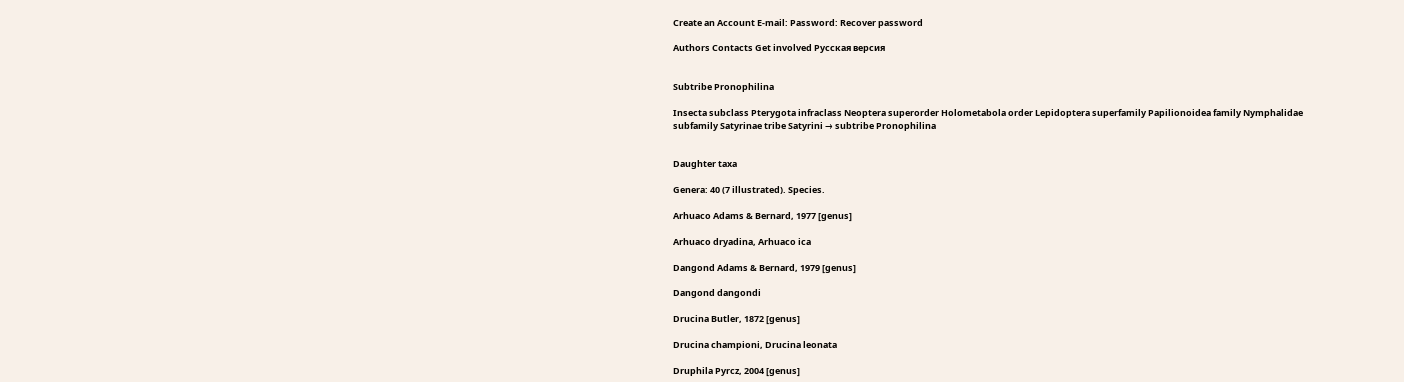Create an Account E-mail: Password: Recover password

Authors Contacts Get involved Русская версия


Subtribe Pronophilina

Insecta subclass Pterygota infraclass Neoptera superorder Holometabola order Lepidoptera superfamily Papilionoidea family Nymphalidae subfamily Satyrinae tribe Satyrini → subtribe Pronophilina


Daughter taxa

Genera: 40 (7 illustrated). Species.

Arhuaco Adams & Bernard, 1977 [genus]

Arhuaco dryadina, Arhuaco ica

Dangond Adams & Bernard, 1979 [genus]

Dangond dangondi

Drucina Butler, 1872 [genus]

Drucina championi, Drucina leonata

Druphila Pyrcz, 2004 [genus]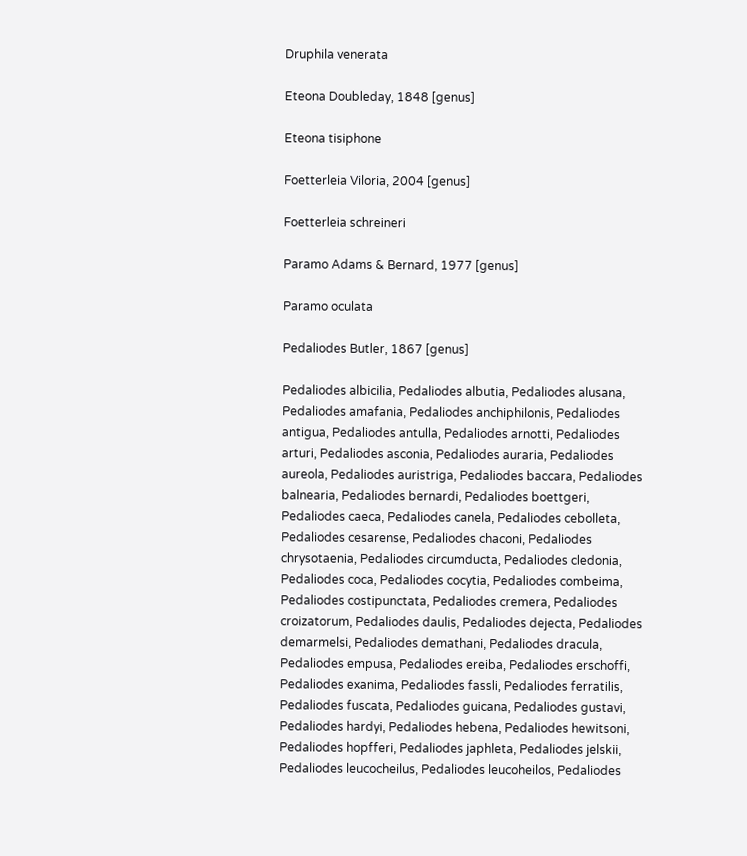Druphila venerata

Eteona Doubleday, 1848 [genus]

Eteona tisiphone

Foetterleia Viloria, 2004 [genus]

Foetterleia schreineri

Paramo Adams & Bernard, 1977 [genus]

Paramo oculata

Pedaliodes Butler, 1867 [genus]

Pedaliodes albicilia, Pedaliodes albutia, Pedaliodes alusana, Pedaliodes amafania, Pedaliodes anchiphilonis, Pedaliodes antigua, Pedaliodes antulla, Pedaliodes arnotti, Pedaliodes arturi, Pedaliodes asconia, Pedaliodes auraria, Pedaliodes aureola, Pedaliodes auristriga, Pedaliodes baccara, Pedaliodes balnearia, Pedaliodes bernardi, Pedaliodes boettgeri, Pedaliodes caeca, Pedaliodes canela, Pedaliodes cebolleta, Pedaliodes cesarense, Pedaliodes chaconi, Pedaliodes chrysotaenia, Pedaliodes circumducta, Pedaliodes cledonia, Pedaliodes coca, Pedaliodes cocytia, Pedaliodes combeima, Pedaliodes costipunctata, Pedaliodes cremera, Pedaliodes croizatorum, Pedaliodes daulis, Pedaliodes dejecta, Pedaliodes demarmelsi, Pedaliodes demathani, Pedaliodes dracula, Pedaliodes empusa, Pedaliodes ereiba, Pedaliodes erschoffi, Pedaliodes exanima, Pedaliodes fassli, Pedaliodes ferratilis, Pedaliodes fuscata, Pedaliodes guicana, Pedaliodes gustavi, Pedaliodes hardyi, Pedaliodes hebena, Pedaliodes hewitsoni, Pedaliodes hopfferi, Pedaliodes japhleta, Pedaliodes jelskii, Pedaliodes leucocheilus, Pedaliodes leucoheilos, Pedaliodes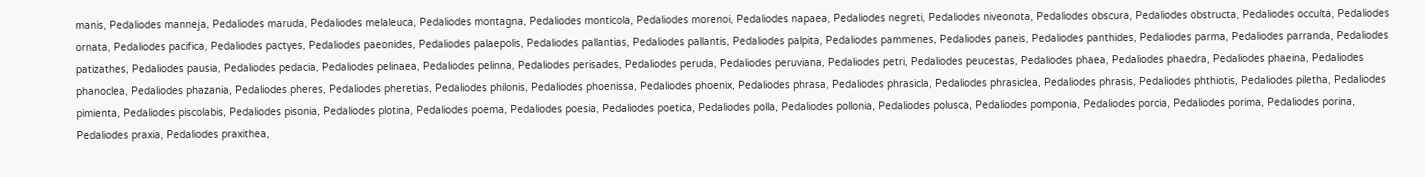manis, Pedaliodes manneja, Pedaliodes maruda, Pedaliodes melaleuca, Pedaliodes montagna, Pedaliodes monticola, Pedaliodes morenoi, Pedaliodes napaea, Pedaliodes negreti, Pedaliodes niveonota, Pedaliodes obscura, Pedaliodes obstructa, Pedaliodes occulta, Pedaliodes ornata, Pedaliodes pacifica, Pedaliodes pactyes, Pedaliodes paeonides, Pedaliodes palaepolis, Pedaliodes pallantias, Pedaliodes pallantis, Pedaliodes palpita, Pedaliodes pammenes, Pedaliodes paneis, Pedaliodes panthides, Pedaliodes parma, Pedaliodes parranda, Pedaliodes patizathes, Pedaliodes pausia, Pedaliodes pedacia, Pedaliodes pelinaea, Pedaliodes pelinna, Pedaliodes perisades, Pedaliodes peruda, Pedaliodes peruviana, Pedaliodes petri, Pedaliodes peucestas, Pedaliodes phaea, Pedaliodes phaedra, Pedaliodes phaeina, Pedaliodes phanoclea, Pedaliodes phazania, Pedaliodes pheres, Pedaliodes pheretias, Pedaliodes philonis, Pedaliodes phoenissa, Pedaliodes phoenix, Pedaliodes phrasa, Pedaliodes phrasicla, Pedaliodes phrasiclea, Pedaliodes phrasis, Pedaliodes phthiotis, Pedaliodes piletha, Pedaliodes pimienta, Pedaliodes piscolabis, Pedaliodes pisonia, Pedaliodes plotina, Pedaliodes poema, Pedaliodes poesia, Pedaliodes poetica, Pedaliodes polla, Pedaliodes pollonia, Pedaliodes polusca, Pedaliodes pomponia, Pedaliodes porcia, Pedaliodes porima, Pedaliodes porina, Pedaliodes praxia, Pedaliodes praxithea,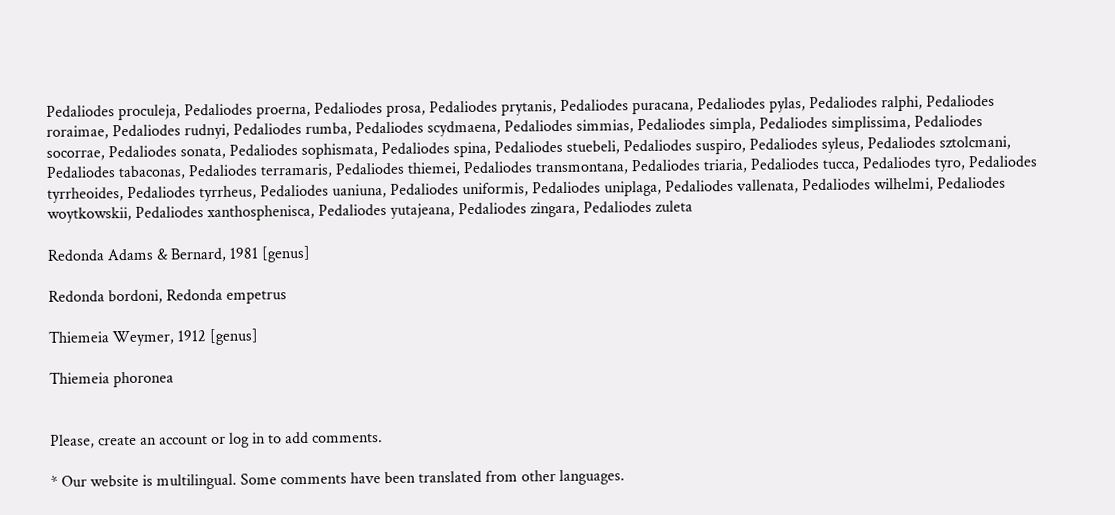Pedaliodes proculeja, Pedaliodes proerna, Pedaliodes prosa, Pedaliodes prytanis, Pedaliodes puracana, Pedaliodes pylas, Pedaliodes ralphi, Pedaliodes roraimae, Pedaliodes rudnyi, Pedaliodes rumba, Pedaliodes scydmaena, Pedaliodes simmias, Pedaliodes simpla, Pedaliodes simplissima, Pedaliodes socorrae, Pedaliodes sonata, Pedaliodes sophismata, Pedaliodes spina, Pedaliodes stuebeli, Pedaliodes suspiro, Pedaliodes syleus, Pedaliodes sztolcmani, Pedaliodes tabaconas, Pedaliodes terramaris, Pedaliodes thiemei, Pedaliodes transmontana, Pedaliodes triaria, Pedaliodes tucca, Pedaliodes tyro, Pedaliodes tyrrheoides, Pedaliodes tyrrheus, Pedaliodes uaniuna, Pedaliodes uniformis, Pedaliodes uniplaga, Pedaliodes vallenata, Pedaliodes wilhelmi, Pedaliodes woytkowskii, Pedaliodes xanthosphenisca, Pedaliodes yutajeana, Pedaliodes zingara, Pedaliodes zuleta

Redonda Adams & Bernard, 1981 [genus]

Redonda bordoni, Redonda empetrus

Thiemeia Weymer, 1912 [genus]

Thiemeia phoronea


Please, create an account or log in to add comments.

* Our website is multilingual. Some comments have been translated from other languages.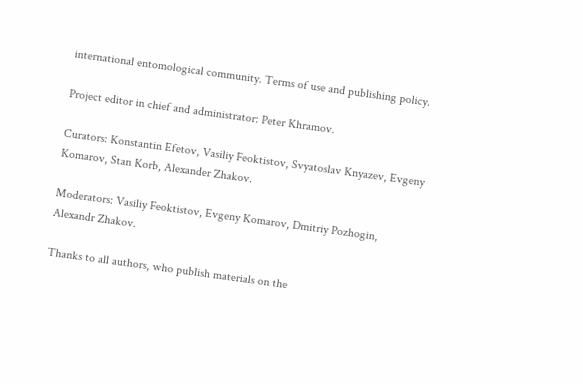international entomological community. Terms of use and publishing policy.

Project editor in chief and administrator: Peter Khramov.

Curators: Konstantin Efetov, Vasiliy Feoktistov, Svyatoslav Knyazev, Evgeny Komarov, Stan Korb, Alexander Zhakov.

Moderators: Vasiliy Feoktistov, Evgeny Komarov, Dmitriy Pozhogin, Alexandr Zhakov.

Thanks to all authors, who publish materials on the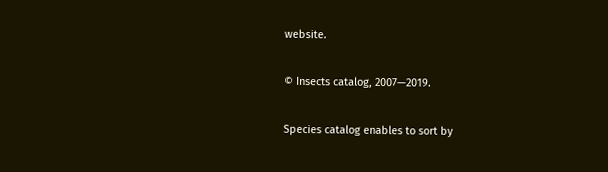website.

© Insects catalog, 2007—2019.

Species catalog enables to sort by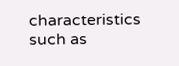characteristics such as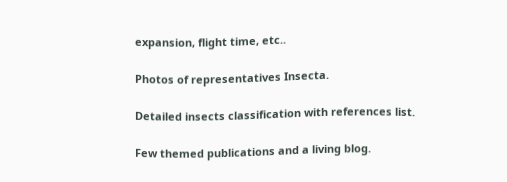expansion, flight time, etc..

Photos of representatives Insecta.

Detailed insects classification with references list.

Few themed publications and a living blog.